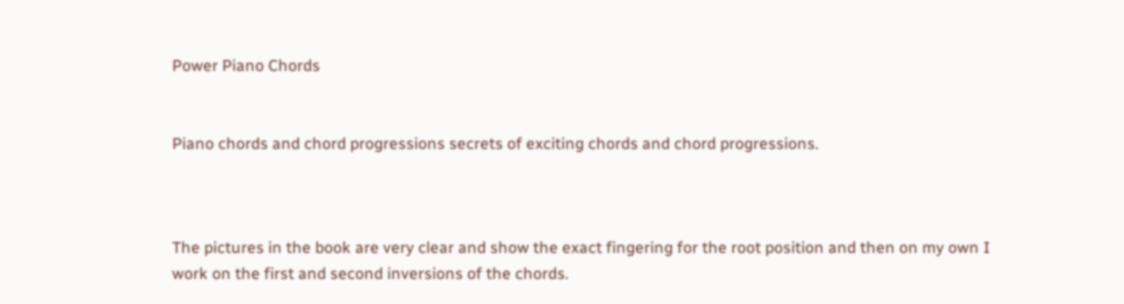Power Piano Chords


Piano chords and chord progressions secrets of exciting chords and chord progressions.



The pictures in the book are very clear and show the exact fingering for the root position and then on my own I work on the first and second inversions of the chords.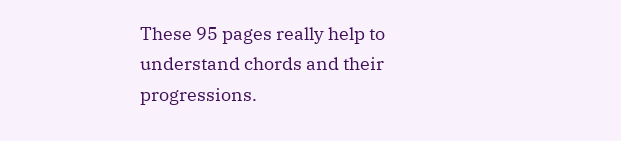These 95 pages really help to understand chords and their progressions.